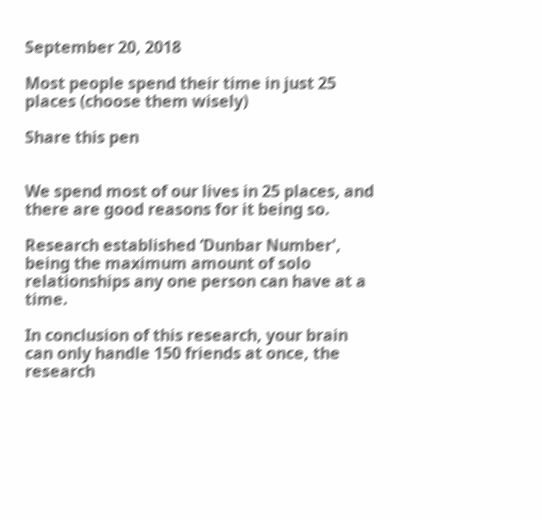September 20, 2018

Most people spend their time in just 25 places (choose them wisely)

Share this pen


We spend most of our lives in 25 places, and there are good reasons for it being so.

Research established ‘Dunbar Number', being the maximum amount of solo relationships any one person can have at a time.

In conclusion of this research, your brain can only handle 150 friends at once, the research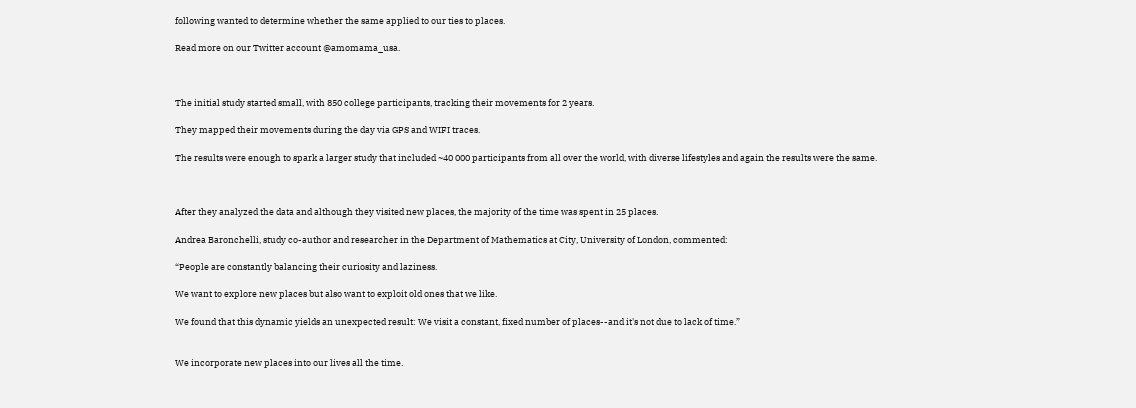following wanted to determine whether the same applied to our ties to places.

Read more on our Twitter account @amomama_usa.



The initial study started small, with 850 college participants, tracking their movements for 2 years.

They mapped their movements during the day via GPS and WIFI traces.

The results were enough to spark a larger study that included ~40 000 participants from all over the world, with diverse lifestyles and again the results were the same.



After they analyzed the data and although they visited new places, the majority of the time was spent in 25 places.

Andrea Baronchelli, study co-author and researcher in the Department of Mathematics at City, University of London, commented:

“People are constantly balancing their curiosity and laziness.

We want to explore new places but also want to exploit old ones that we like.

We found that this dynamic yields an unexpected result: We visit a constant, fixed number of places--and it's not due to lack of time.”


We incorporate new places into our lives all the time.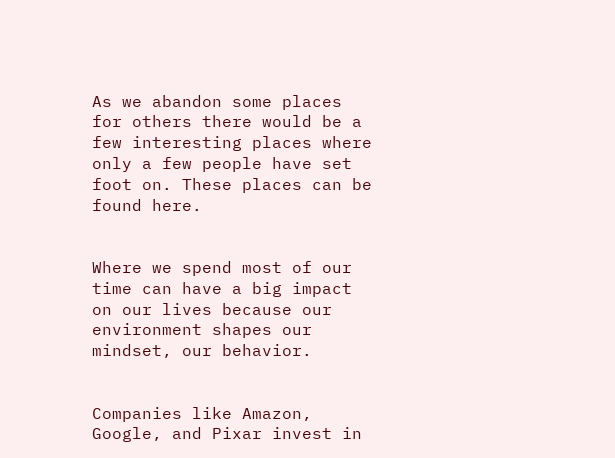As we abandon some places for others there would be a few interesting places where only a few people have set foot on. These places can be found here.


Where we spend most of our time can have a big impact on our lives because our environment shapes our mindset, our behavior.


Companies like Amazon, Google, and Pixar invest in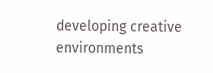developing creative environments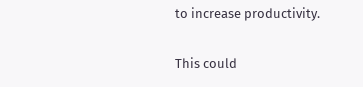to increase productivity.

This could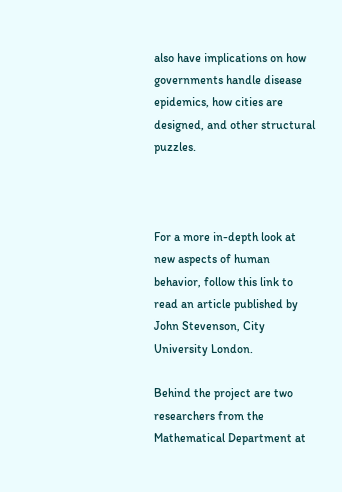also have implications on how governments handle disease epidemics, how cities are designed, and other structural puzzles.



For a more in-depth look at new aspects of human behavior, follow this link to read an article published by John Stevenson, City University London.

Behind the project are two researchers from the Mathematical Department at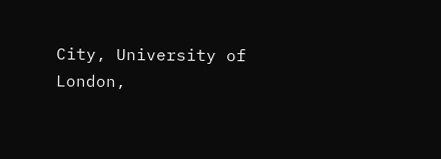City, University of London,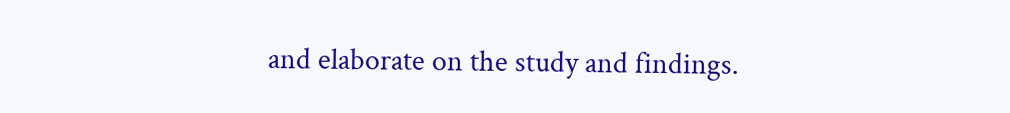and elaborate on the study and findings.